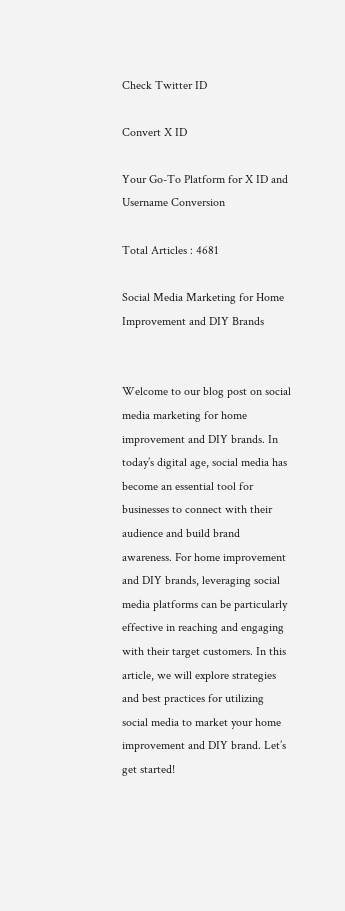Check Twitter ID

Convert X ID

Your Go-To Platform for X ID and Username Conversion

Total Articles : 4681

Social Media Marketing for Home Improvement and DIY Brands


Welcome to our blog post on social media marketing for home improvement and DIY brands. In today’s digital age, social media has become an essential tool for businesses to connect with their audience and build brand awareness. For home improvement and DIY brands, leveraging social media platforms can be particularly effective in reaching and engaging with their target customers. In this article, we will explore strategies and best practices for utilizing social media to market your home improvement and DIY brand. Let’s get started!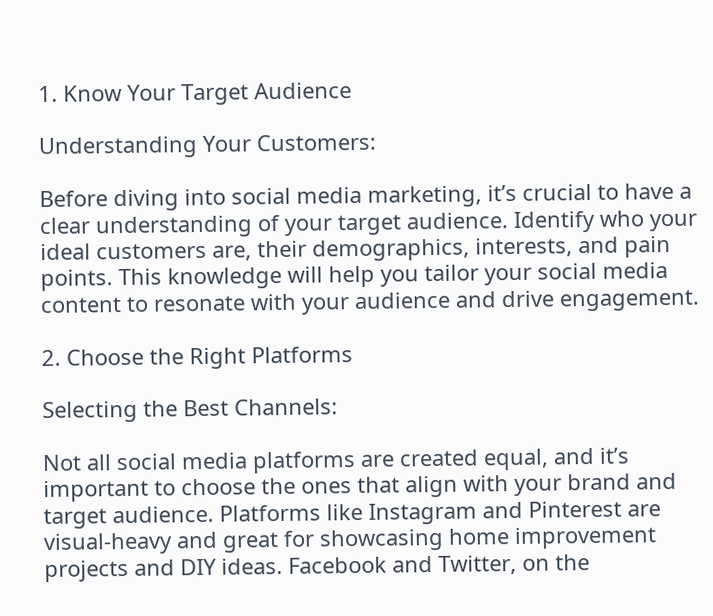1. Know Your Target Audience

Understanding Your Customers:

Before diving into social media marketing, it’s crucial to have a clear understanding of your target audience. Identify who your ideal customers are, their demographics, interests, and pain points. This knowledge will help you tailor your social media content to resonate with your audience and drive engagement.

2. Choose the Right Platforms

Selecting the Best Channels:

Not all social media platforms are created equal, and it’s important to choose the ones that align with your brand and target audience. Platforms like Instagram and Pinterest are visual-heavy and great for showcasing home improvement projects and DIY ideas. Facebook and Twitter, on the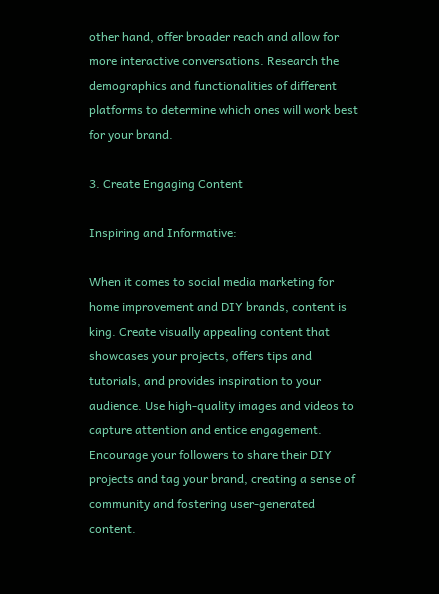other hand, offer broader reach and allow for more interactive conversations. Research the demographics and functionalities of different platforms to determine which ones will work best for your brand.

3. Create Engaging Content

Inspiring and Informative:

When it comes to social media marketing for home improvement and DIY brands, content is king. Create visually appealing content that showcases your projects, offers tips and tutorials, and provides inspiration to your audience. Use high-quality images and videos to capture attention and entice engagement. Encourage your followers to share their DIY projects and tag your brand, creating a sense of community and fostering user-generated content.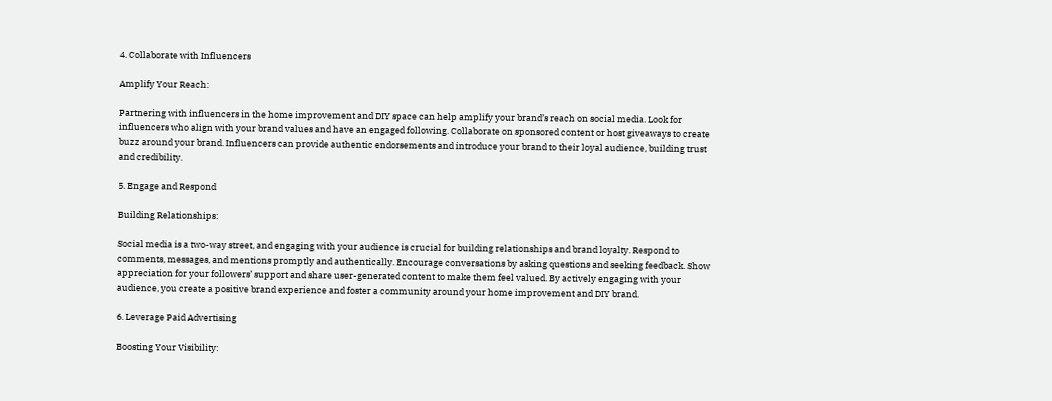4. Collaborate with Influencers

Amplify Your Reach:

Partnering with influencers in the home improvement and DIY space can help amplify your brand’s reach on social media. Look for influencers who align with your brand values and have an engaged following. Collaborate on sponsored content or host giveaways to create buzz around your brand. Influencers can provide authentic endorsements and introduce your brand to their loyal audience, building trust and credibility.

5. Engage and Respond

Building Relationships:

Social media is a two-way street, and engaging with your audience is crucial for building relationships and brand loyalty. Respond to comments, messages, and mentions promptly and authentically. Encourage conversations by asking questions and seeking feedback. Show appreciation for your followers’ support and share user-generated content to make them feel valued. By actively engaging with your audience, you create a positive brand experience and foster a community around your home improvement and DIY brand.

6. Leverage Paid Advertising

Boosting Your Visibility: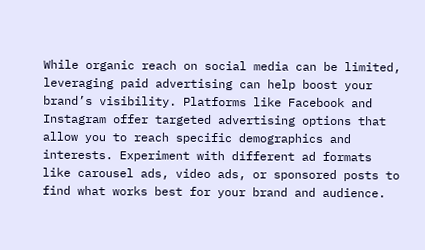While organic reach on social media can be limited, leveraging paid advertising can help boost your brand’s visibility. Platforms like Facebook and Instagram offer targeted advertising options that allow you to reach specific demographics and interests. Experiment with different ad formats like carousel ads, video ads, or sponsored posts to find what works best for your brand and audience.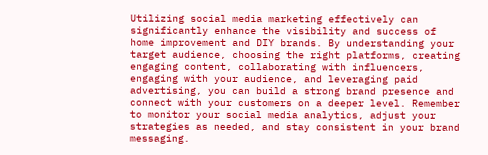Utilizing social media marketing effectively can significantly enhance the visibility and success of home improvement and DIY brands. By understanding your target audience, choosing the right platforms, creating engaging content, collaborating with influencers, engaging with your audience, and leveraging paid advertising, you can build a strong brand presence and connect with your customers on a deeper level. Remember to monitor your social media analytics, adjust your strategies as needed, and stay consistent in your brand messaging.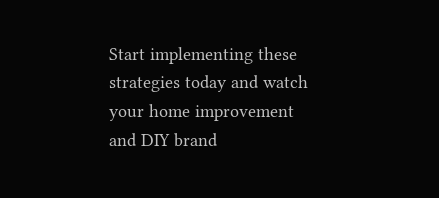Start implementing these strategies today and watch your home improvement and DIY brand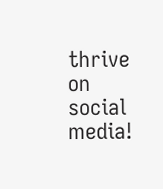thrive on social media!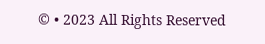© • 2023 All Rights Reserved